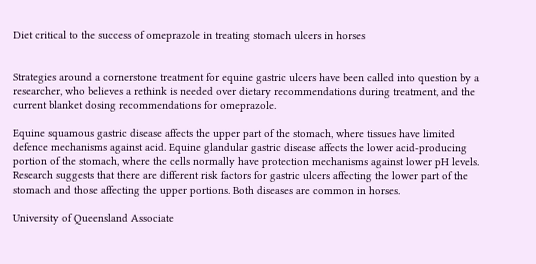Diet critical to the success of omeprazole in treating stomach ulcers in horses


Strategies around a cornerstone treatment for equine gastric ulcers have been called into question by a researcher, who believes a rethink is needed over dietary recommendations during treatment, and the current blanket dosing recommendations for omeprazole.

Equine squamous gastric disease affects the upper part of the stomach, where tissues have limited defence mechanisms against acid. Equine glandular gastric disease affects the lower acid-producing portion of the stomach, where the cells normally have protection mechanisms against lower pH levels. Research suggests that there are different risk factors for gastric ulcers affecting the lower part of the stomach and those affecting the upper portions. Both diseases are common in horses.

University of Queensland Associate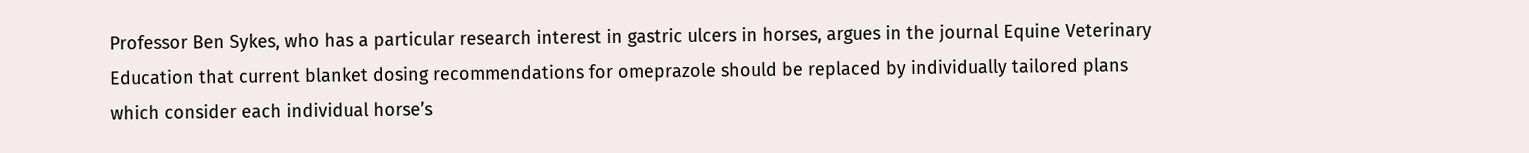Professor Ben Sykes, who has a particular research interest in gastric ulcers in horses, argues in the journal Equine Veterinary Education that current blanket dosing recommendations for omeprazole should be replaced by individually tailored plans which consider each individual horse’s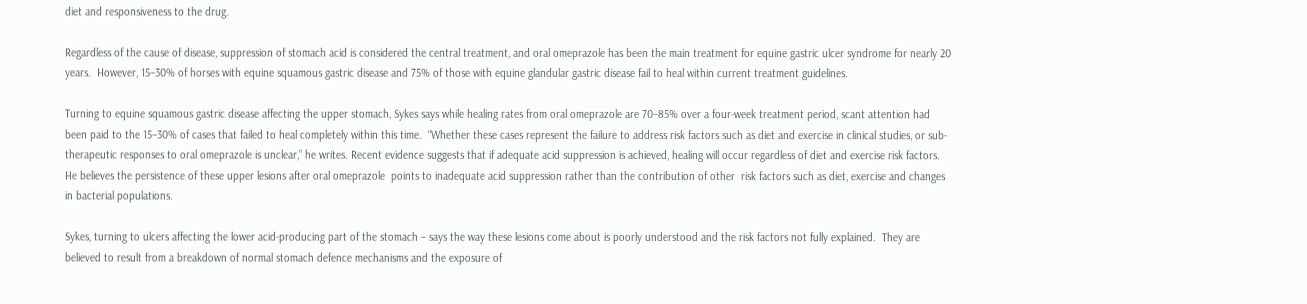diet and responsiveness to the drug.

Regardless of the cause of disease, suppression of stomach acid is considered the central treatment, and oral omeprazole has been the main treatment for equine gastric ulcer syndrome for nearly 20 years.  However, 15–30% of horses with equine squamous gastric disease and 75% of those with equine glandular gastric disease fail to heal within current treatment guidelines.

Turning to equine squamous gastric disease affecting the upper stomach, Sykes says while healing rates from oral omeprazole are 70–85% over a four-week treatment period, scant attention had been paid to the 15–30% of cases that failed to heal completely within this time.  “Whether these cases represent the failure to address risk factors such as diet and exercise in clinical studies, or sub-therapeutic responses to oral omeprazole is unclear,” he writes. Recent evidence suggests that if adequate acid suppression is achieved, healing will occur regardless of diet and exercise risk factors. He believes the persistence of these upper lesions after oral omeprazole  points to inadequate acid suppression rather than the contribution of other  risk factors such as diet, exercise and changes in bacterial populations.

Sykes, turning to ulcers affecting the lower acid-producing part of the stomach – says the way these lesions come about is poorly understood and the risk factors not fully explained.  They are believed to result from a breakdown of normal stomach defence mechanisms and the exposure of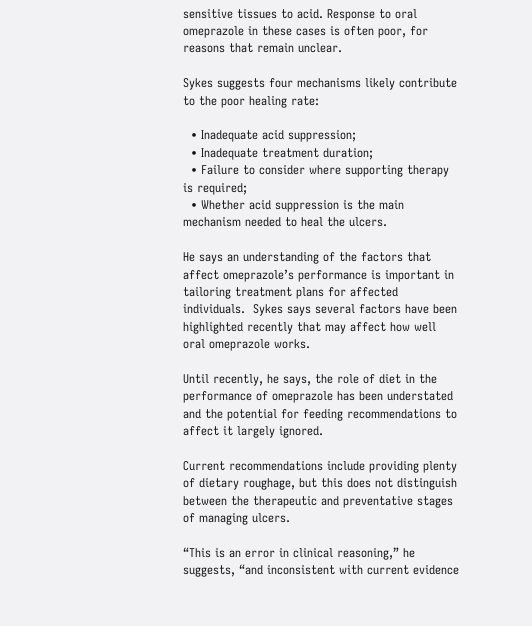sensitive tissues to acid. Response to oral omeprazole in these cases is often poor, for reasons that remain unclear.

Sykes suggests four mechanisms likely contribute to the poor healing rate:

  • Inadequate acid suppression;
  • Inadequate treatment duration;
  • Failure to consider where supporting therapy is required;
  • Whether acid suppression is the main mechanism needed to heal the ulcers.

He says an understanding of the factors that affect omeprazole’s performance is important in tailoring treatment plans for affected individuals.  Sykes says several factors have been highlighted recently that may affect how well oral omeprazole works.

Until recently, he says, the role of diet in the performance of omeprazole has been understated and the potential for feeding recommendations to affect it largely ignored.

Current recommendations include providing plenty of dietary roughage, but this does not distinguish between the therapeutic and preventative stages of managing ulcers.

“This is an error in clinical reasoning,” he suggests, “and inconsistent with current evidence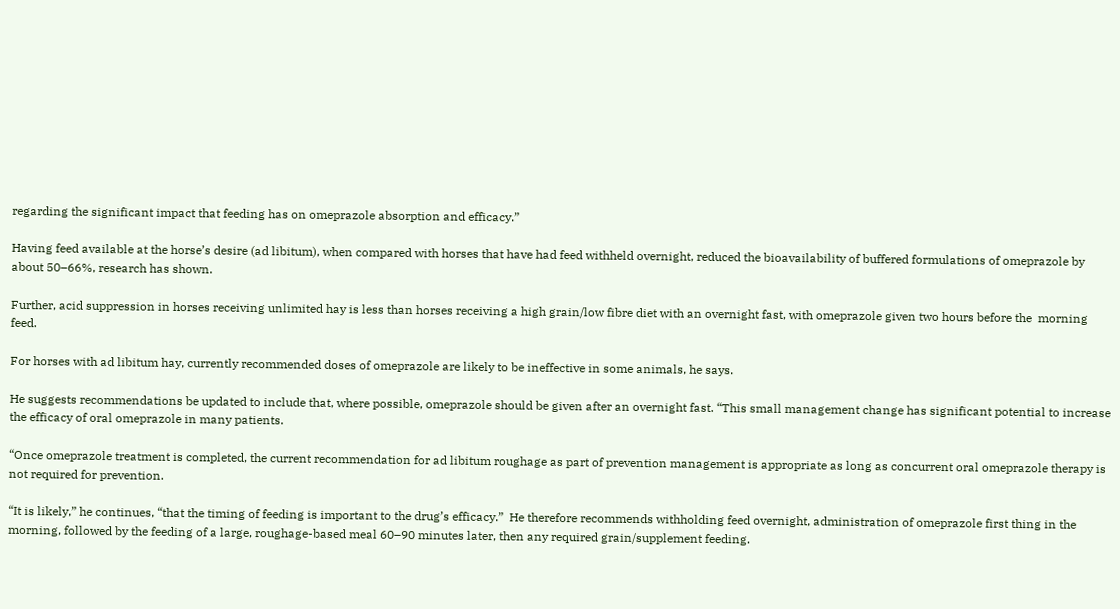regarding the significant impact that feeding has on omeprazole absorption and efficacy.”

Having feed available at the horse’s desire (ad libitum), when compared with horses that have had feed withheld overnight, reduced the bioavailability of buffered formulations of omeprazole by about 50–66%, research has shown.

Further, acid suppression in horses receiving unlimited hay is less than horses receiving a high grain/low fibre diet with an overnight fast, with omeprazole given two hours before the  morning feed.

For horses with ad libitum hay, currently recommended doses of omeprazole are likely to be ineffective in some animals, he says.

He suggests recommendations be updated to include that, where possible, omeprazole should be given after an overnight fast. “This small management change has significant potential to increase the efficacy of oral omeprazole in many patients.

“Once omeprazole treatment is completed, the current recommendation for ad libitum roughage as part of prevention management is appropriate as long as concurrent oral omeprazole therapy is not required for prevention.

“It is likely,” he continues, “that the timing of feeding is important to the drug’s efficacy.”  He therefore recommends withholding feed overnight, administration of omeprazole first thing in the morning, followed by the feeding of a large, roughage-based meal 60–90 minutes later, then any required grain/supplement feeding.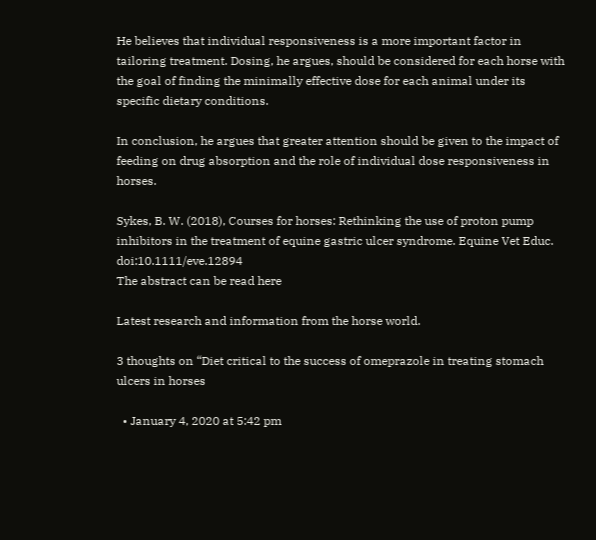He believes that individual responsiveness is a more important factor in tailoring treatment. Dosing, he argues, should be considered for each horse with the goal of finding the minimally effective dose for each animal under its specific dietary conditions.

In conclusion, he argues that greater attention should be given to the impact of feeding on drug absorption and the role of individual dose responsiveness in horses.

Sykes, B. W. (2018), Courses for horses: Rethinking the use of proton pump inhibitors in the treatment of equine gastric ulcer syndrome. Equine Vet Educ. doi:10.1111/eve.12894
The abstract can be read here

Latest research and information from the horse world.

3 thoughts on “Diet critical to the success of omeprazole in treating stomach ulcers in horses

  • January 4, 2020 at 5:42 pm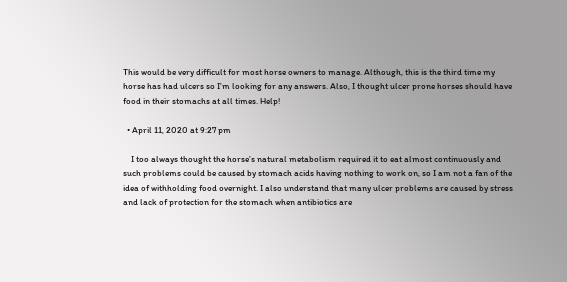This would be very difficult for most horse owners to manage. Although, this is the third time my horse has had ulcers so I’m looking for any answers. Also, I thought ulcer prone horses should have food in their stomachs at all times. Help!

  • April 11, 2020 at 9:27 pm

    I too always thought the horse’s natural metabolism required it to eat almost continuously and such problems could be caused by stomach acids having nothing to work on, so I am not a fan of the idea of withholding food overnight. I also understand that many ulcer problems are caused by stress and lack of protection for the stomach when antibiotics are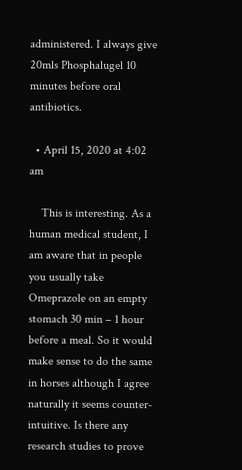administered. I always give 20mls Phosphalugel 10 minutes before oral antibiotics.

  • April 15, 2020 at 4:02 am

    This is interesting. As a human medical student, I am aware that in people you usually take Omeprazole on an empty stomach 30 min – 1 hour before a meal. So it would make sense to do the same in horses although I agree naturally it seems counter-intuitive. Is there any research studies to prove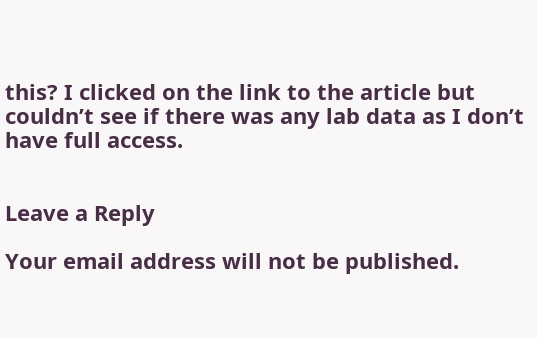this? I clicked on the link to the article but couldn’t see if there was any lab data as I don’t have full access.


Leave a Reply

Your email address will not be published.